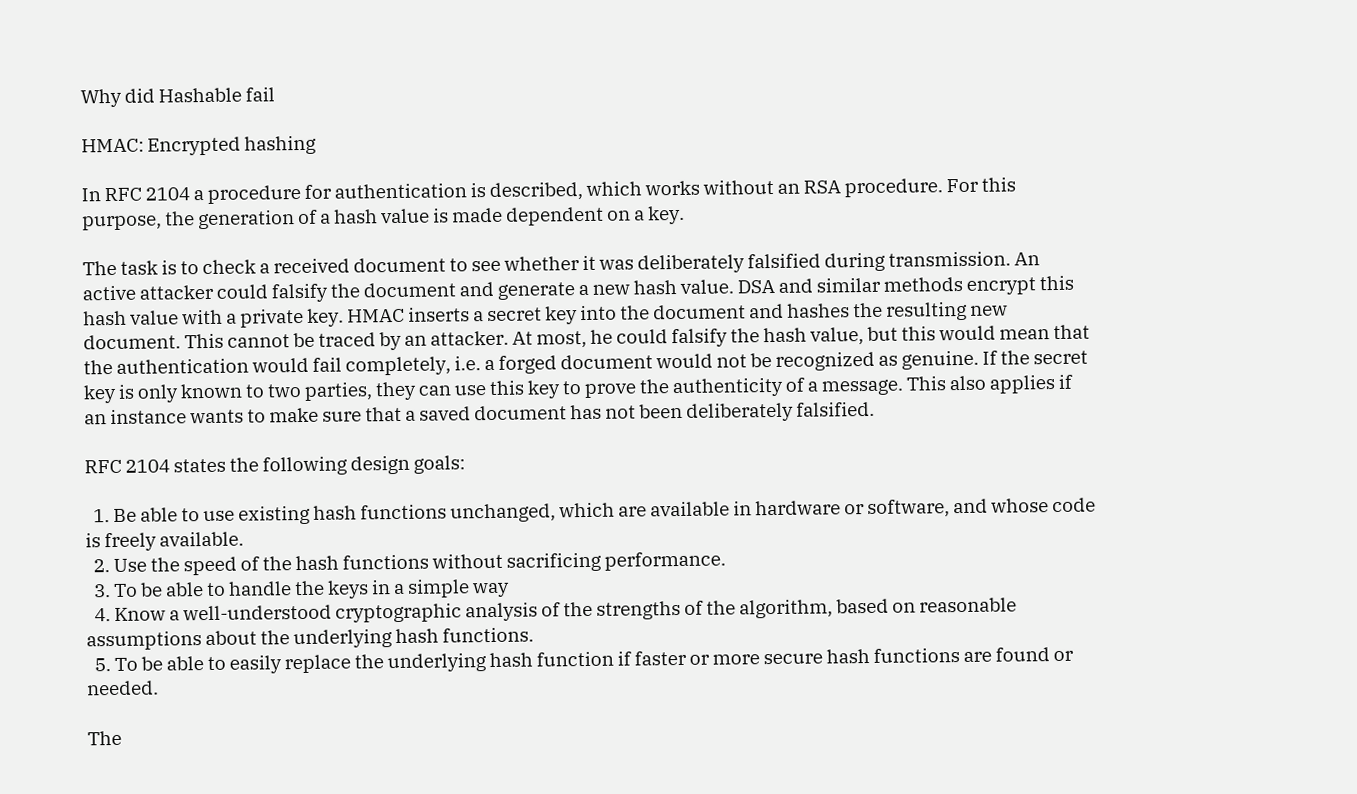Why did Hashable fail

HMAC: Encrypted hashing

In RFC 2104 a procedure for authentication is described, which works without an RSA procedure. For this purpose, the generation of a hash value is made dependent on a key.

The task is to check a received document to see whether it was deliberately falsified during transmission. An active attacker could falsify the document and generate a new hash value. DSA and similar methods encrypt this hash value with a private key. HMAC inserts a secret key into the document and hashes the resulting new document. This cannot be traced by an attacker. At most, he could falsify the hash value, but this would mean that the authentication would fail completely, i.e. a forged document would not be recognized as genuine. If the secret key is only known to two parties, they can use this key to prove the authenticity of a message. This also applies if an instance wants to make sure that a saved document has not been deliberately falsified.

RFC 2104 states the following design goals:

  1. Be able to use existing hash functions unchanged, which are available in hardware or software, and whose code is freely available.
  2. Use the speed of the hash functions without sacrificing performance.
  3. To be able to handle the keys in a simple way
  4. Know a well-understood cryptographic analysis of the strengths of the algorithm, based on reasonable assumptions about the underlying hash functions.
  5. To be able to easily replace the underlying hash function if faster or more secure hash functions are found or needed.

The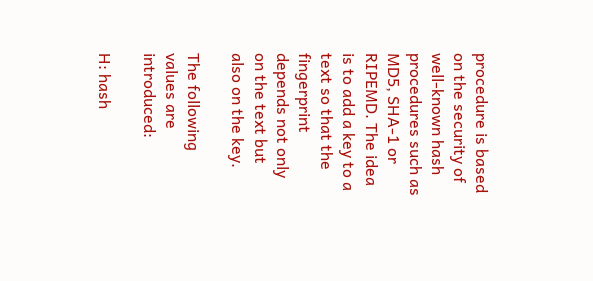procedure is based on the security of well-known hash procedures such as MD5, SHA-1 or RIPEMD. The idea is to add a key to a text so that the fingerprint depends not only on the text but also on the key.

The following values are introduced:

H: hash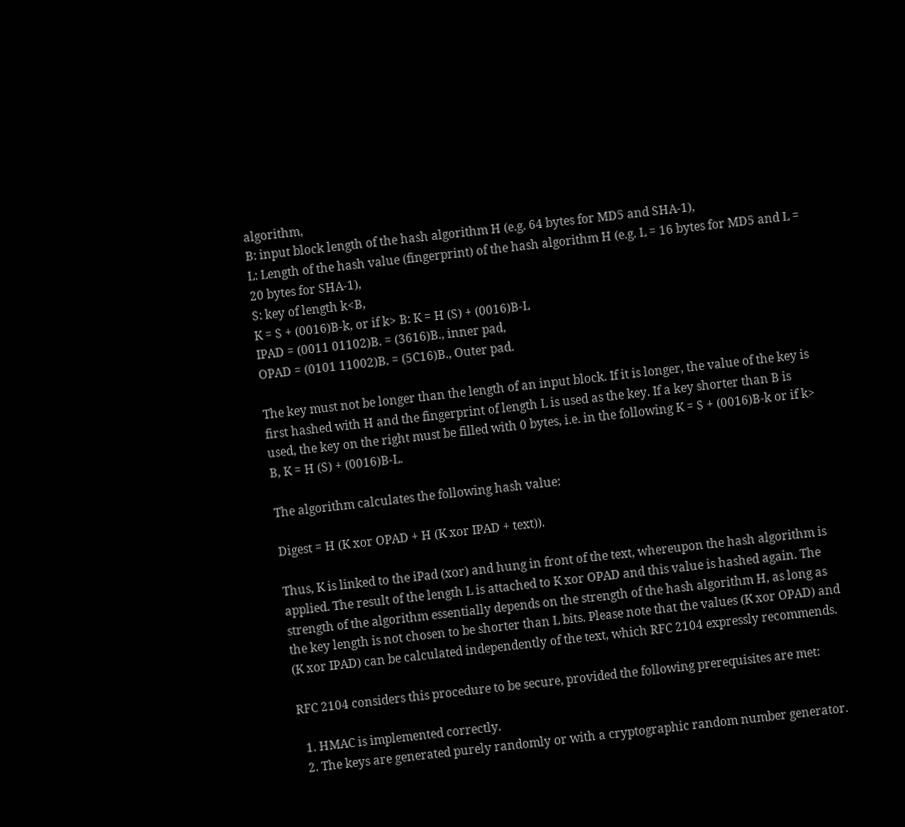algorithm,
B: input block length of the hash algorithm H (e.g. 64 bytes for MD5 and SHA-1),
L: Length of the hash value (fingerprint) of the hash algorithm H (e.g. L = 16 bytes for MD5 and L = 20 bytes for SHA-1),
S: key of length k<B,
K = S + (0016)B-k, or if k> B: K = H (S) + (0016)B-L
IPAD = (0011 01102)B. = (3616)B., inner pad,
OPAD = (0101 11002)B. = (5C16)B., Outer pad.

The key must not be longer than the length of an input block. If it is longer, the value of the key is first hashed with H and the fingerprint of length L is used as the key. If a key shorter than B is used, the key on the right must be filled with 0 bytes, i.e. in the following K = S + (0016)B-k or if k> B, K = H (S) + (0016)B-L.

The algorithm calculates the following hash value:

Digest = H (K xor OPAD + H (K xor IPAD + text)).

Thus, K is linked to the iPad (xor) and hung in front of the text, whereupon the hash algorithm is applied. The result of the length L is attached to K xor OPAD and this value is hashed again. The strength of the algorithm essentially depends on the strength of the hash algorithm H, as long as the key length is not chosen to be shorter than L bits. Please note that the values (K xor OPAD) and (K xor IPAD) can be calculated independently of the text, which RFC 2104 expressly recommends.

RFC 2104 considers this procedure to be secure, provided the following prerequisites are met:

  1. HMAC is implemented correctly.
  2. The keys are generated purely randomly or with a cryptographic random number generator.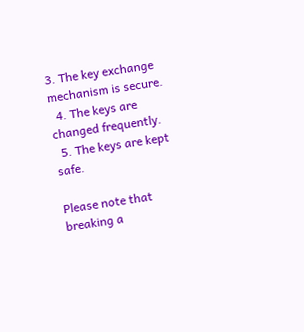3. The key exchange mechanism is secure.
  4. The keys are changed frequently.
  5. The keys are kept safe.

Please note that breaking a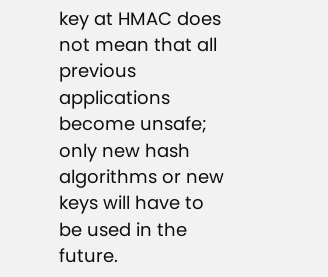key at HMAC does not mean that all previous applications become unsafe; only new hash algorithms or new keys will have to be used in the future.